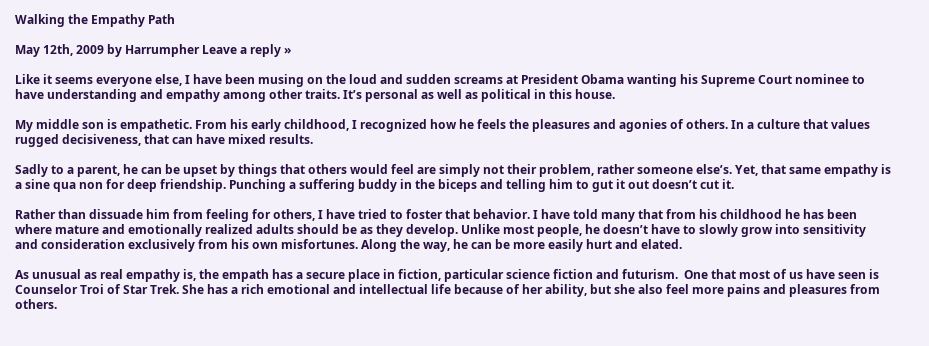Walking the Empathy Path

May 12th, 2009 by Harrumpher Leave a reply »

Like it seems everyone else, I have been musing on the loud and sudden screams at President Obama wanting his Supreme Court nominee to have understanding and empathy among other traits. It’s personal as well as political in this house.

My middle son is empathetic. From his early childhood, I recognized how he feels the pleasures and agonies of others. In a culture that values rugged decisiveness, that can have mixed results.

Sadly to a parent, he can be upset by things that others would feel are simply not their problem, rather someone else’s. Yet, that same empathy is a sine qua non for deep friendship. Punching a suffering buddy in the biceps and telling him to gut it out doesn’t cut it.

Rather than dissuade him from feeling for others, I have tried to foster that behavior. I have told many that from his childhood he has been where mature and emotionally realized adults should be as they develop. Unlike most people, he doesn’t have to slowly grow into sensitivity and consideration exclusively from his own misfortunes. Along the way, he can be more easily hurt and elated.

As unusual as real empathy is, the empath has a secure place in fiction, particular science fiction and futurism.  One that most of us have seen is Counselor Troi of Star Trek. She has a rich emotional and intellectual life because of her ability, but she also feel more pains and pleasures from others.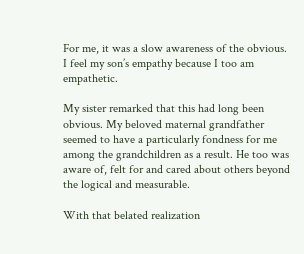For me, it was a slow awareness of the obvious. I feel my son’s empathy because I too am empathetic.

My sister remarked that this had long been obvious. My beloved maternal grandfather seemed to have a particularly fondness for me among the grandchildren as a result. He too was aware of, felt for and cared about others beyond the logical and measurable.

With that belated realization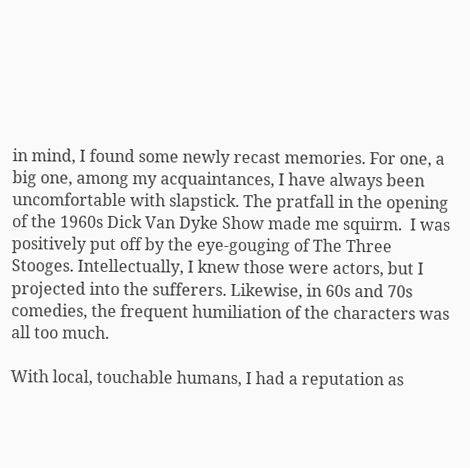in mind, I found some newly recast memories. For one, a big one, among my acquaintances, I have always been uncomfortable with slapstick. The pratfall in the opening of the 1960s Dick Van Dyke Show made me squirm.  I was positively put off by the eye-gouging of The Three Stooges. Intellectually, I knew those were actors, but I projected into the sufferers. Likewise, in 60s and 70s comedies, the frequent humiliation of the characters was all too much.

With local, touchable humans, I had a reputation as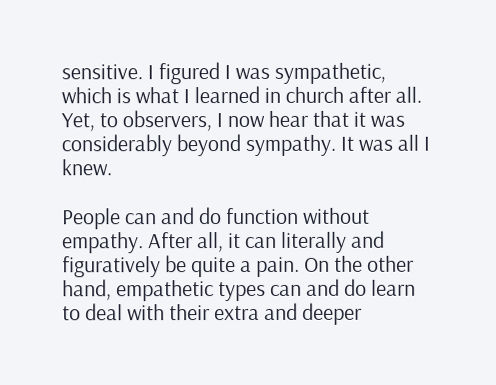sensitive. I figured I was sympathetic, which is what I learned in church after all.  Yet, to observers, I now hear that it was considerably beyond sympathy. It was all I knew.

People can and do function without empathy. After all, it can literally and figuratively be quite a pain. On the other hand, empathetic types can and do learn to deal with their extra and deeper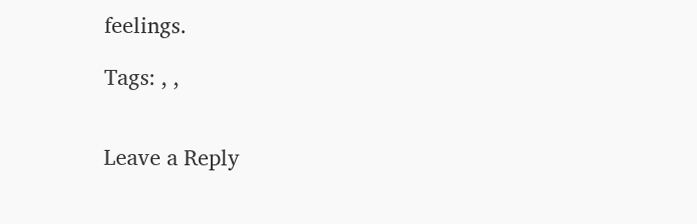feelings.

Tags: , ,


Leave a Reply